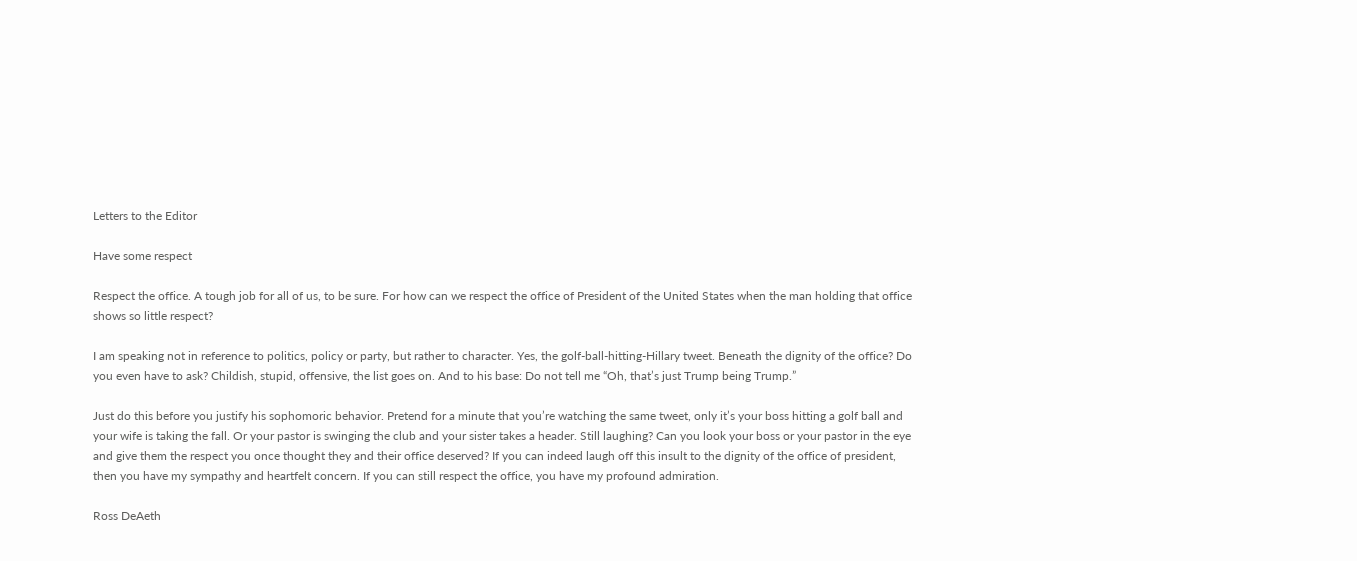Letters to the Editor

Have some respect

Respect the office. A tough job for all of us, to be sure. For how can we respect the office of President of the United States when the man holding that office shows so little respect?

I am speaking not in reference to politics, policy or party, but rather to character. Yes, the golf-ball-hitting-Hillary tweet. Beneath the dignity of the office? Do you even have to ask? Childish, stupid, offensive, the list goes on. And to his base: Do not tell me “Oh, that’s just Trump being Trump.”

Just do this before you justify his sophomoric behavior. Pretend for a minute that you’re watching the same tweet, only it’s your boss hitting a golf ball and your wife is taking the fall. Or your pastor is swinging the club and your sister takes a header. Still laughing? Can you look your boss or your pastor in the eye and give them the respect you once thought they and their office deserved? If you can indeed laugh off this insult to the dignity of the office of president, then you have my sympathy and heartfelt concern. If you can still respect the office, you have my profound admiration.

Ross DeAeth